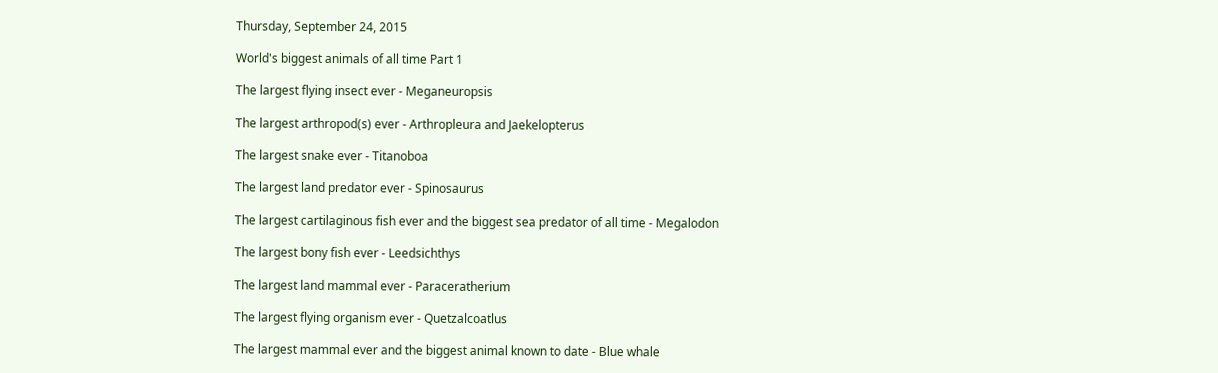Thursday, September 24, 2015

World's biggest animals of all time Part 1

The largest flying insect ever - Meganeuropsis

The largest arthropod(s) ever - Arthropleura and Jaekelopterus

The largest snake ever - Titanoboa

The largest land predator ever - Spinosaurus

The largest cartilaginous fish ever and the biggest sea predator of all time - Megalodon

The largest bony fish ever - Leedsichthys

The largest land mammal ever - Paraceratherium

The largest flying organism ever - Quetzalcoatlus

The largest mammal ever and the biggest animal known to date - Blue whale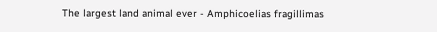The largest land animal ever - Amphicoelias fragillimas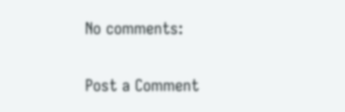No comments:

Post a Comment